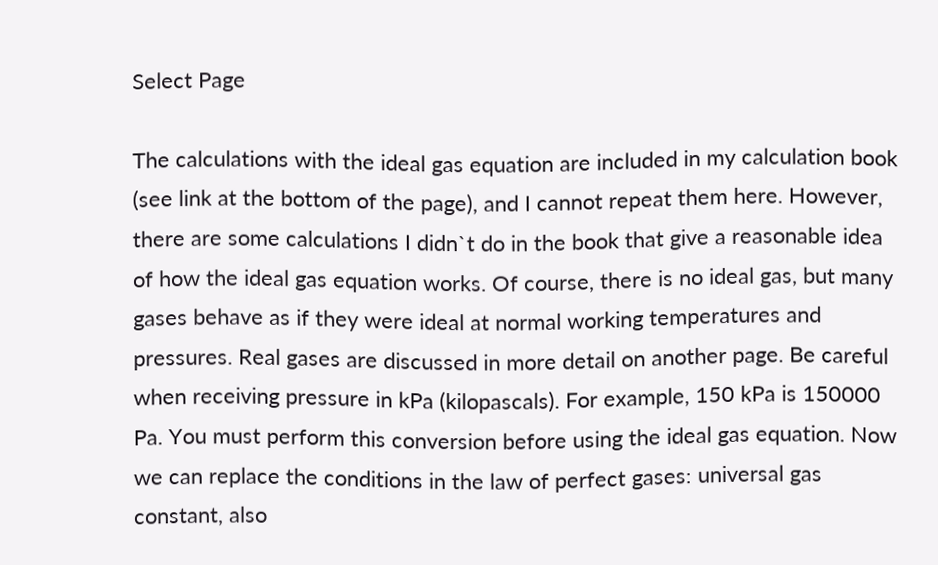Select Page

The calculations with the ideal gas equation are included in my calculation book (see link at the bottom of the page), and I cannot repeat them here. However, there are some calculations I didn`t do in the book that give a reasonable idea of how the ideal gas equation works. Of course, there is no ideal gas, but many gases behave as if they were ideal at normal working temperatures and pressures. Real gases are discussed in more detail on another page. Be careful when receiving pressure in kPa (kilopascals). For example, 150 kPa is 150000 Pa. You must perform this conversion before using the ideal gas equation. Now we can replace the conditions in the law of perfect gases: universal gas constant, also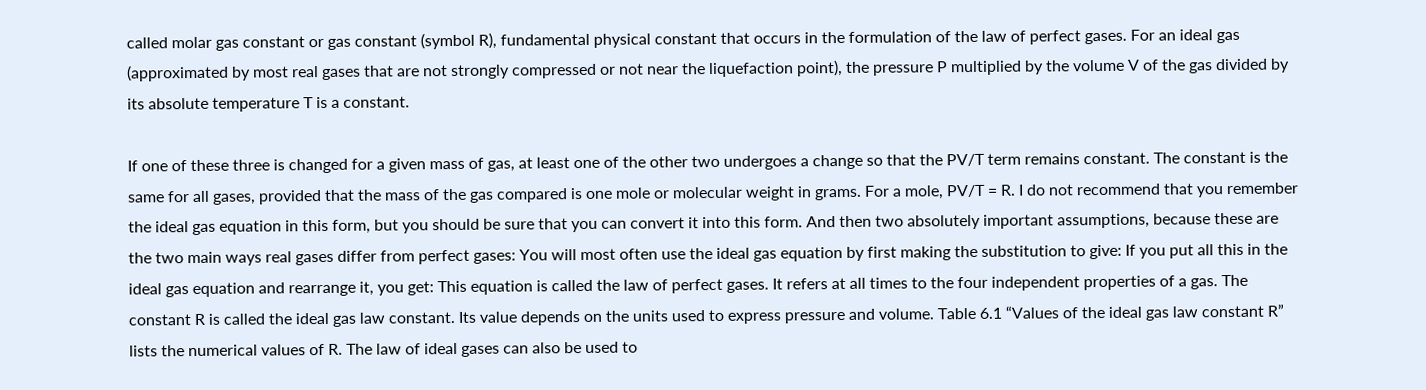called molar gas constant or gas constant (symbol R), fundamental physical constant that occurs in the formulation of the law of perfect gases. For an ideal gas (approximated by most real gases that are not strongly compressed or not near the liquefaction point), the pressure P multiplied by the volume V of the gas divided by its absolute temperature T is a constant.

If one of these three is changed for a given mass of gas, at least one of the other two undergoes a change so that the PV/T term remains constant. The constant is the same for all gases, provided that the mass of the gas compared is one mole or molecular weight in grams. For a mole, PV/T = R. I do not recommend that you remember the ideal gas equation in this form, but you should be sure that you can convert it into this form. And then two absolutely important assumptions, because these are the two main ways real gases differ from perfect gases: You will most often use the ideal gas equation by first making the substitution to give: If you put all this in the ideal gas equation and rearrange it, you get: This equation is called the law of perfect gases. It refers at all times to the four independent properties of a gas. The constant R is called the ideal gas law constant. Its value depends on the units used to express pressure and volume. Table 6.1 “Values of the ideal gas law constant R” lists the numerical values of R. The law of ideal gases can also be used to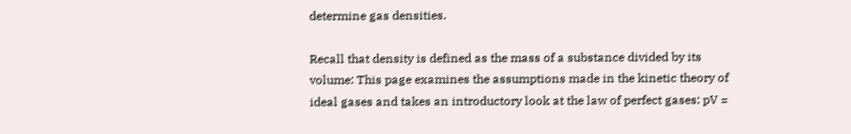determine gas densities.

Recall that density is defined as the mass of a substance divided by its volume: This page examines the assumptions made in the kinetic theory of ideal gases and takes an introductory look at the law of perfect gases: pV =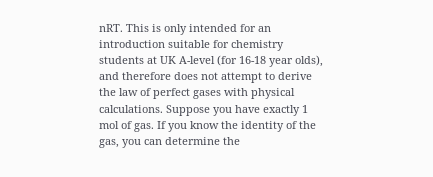nRT. This is only intended for an introduction suitable for chemistry students at UK A-level (for 16-18 year olds), and therefore does not attempt to derive the law of perfect gases with physical calculations. Suppose you have exactly 1 mol of gas. If you know the identity of the gas, you can determine the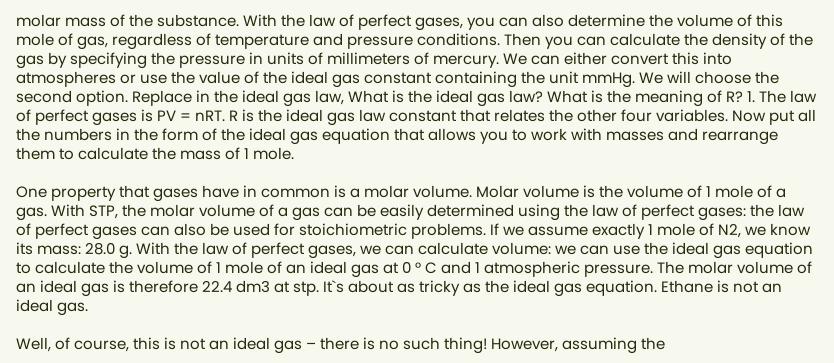molar mass of the substance. With the law of perfect gases, you can also determine the volume of this mole of gas, regardless of temperature and pressure conditions. Then you can calculate the density of the gas by specifying the pressure in units of millimeters of mercury. We can either convert this into atmospheres or use the value of the ideal gas constant containing the unit mmHg. We will choose the second option. Replace in the ideal gas law, What is the ideal gas law? What is the meaning of R? 1. The law of perfect gases is PV = nRT. R is the ideal gas law constant that relates the other four variables. Now put all the numbers in the form of the ideal gas equation that allows you to work with masses and rearrange them to calculate the mass of 1 mole.

One property that gases have in common is a molar volume. Molar volume is the volume of 1 mole of a gas. With STP, the molar volume of a gas can be easily determined using the law of perfect gases: the law of perfect gases can also be used for stoichiometric problems. If we assume exactly 1 mole of N2, we know its mass: 28.0 g. With the law of perfect gases, we can calculate volume: we can use the ideal gas equation to calculate the volume of 1 mole of an ideal gas at 0 ° C and 1 atmospheric pressure. The molar volume of an ideal gas is therefore 22.4 dm3 at stp. It`s about as tricky as the ideal gas equation. Ethane is not an ideal gas.

Well, of course, this is not an ideal gas – there is no such thing! However, assuming the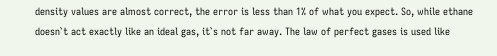density values are almost correct, the error is less than 1% of what you expect. So, while ethane doesn`t act exactly like an ideal gas, it`s not far away. The law of perfect gases is used like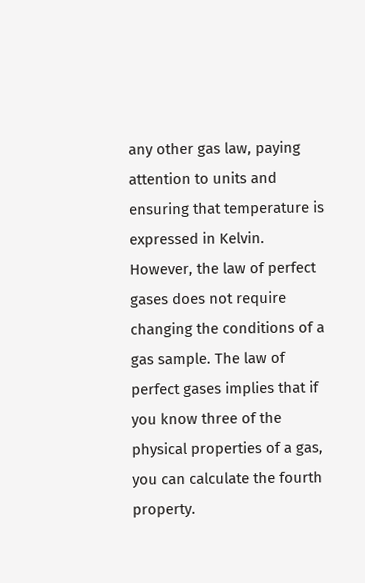any other gas law, paying attention to units and ensuring that temperature is expressed in Kelvin. However, the law of perfect gases does not require changing the conditions of a gas sample. The law of perfect gases implies that if you know three of the physical properties of a gas, you can calculate the fourth property.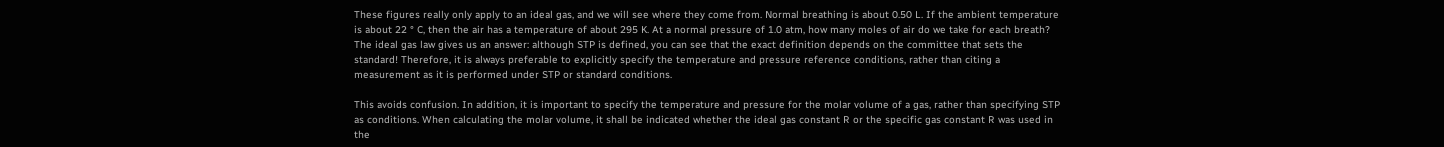These figures really only apply to an ideal gas, and we will see where they come from. Normal breathing is about 0.50 L. If the ambient temperature is about 22 ° C, then the air has a temperature of about 295 K. At a normal pressure of 1.0 atm, how many moles of air do we take for each breath? The ideal gas law gives us an answer: although STP is defined, you can see that the exact definition depends on the committee that sets the standard! Therefore, it is always preferable to explicitly specify the temperature and pressure reference conditions, rather than citing a measurement as it is performed under STP or standard conditions.

This avoids confusion. In addition, it is important to specify the temperature and pressure for the molar volume of a gas, rather than specifying STP as conditions. When calculating the molar volume, it shall be indicated whether the ideal gas constant R or the specific gas constant R was used in the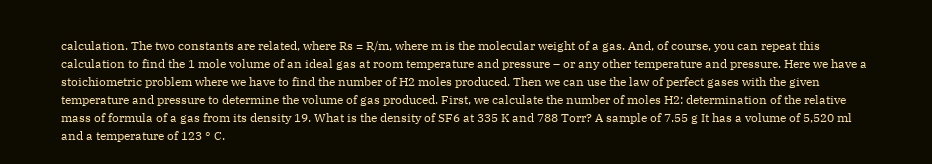calculation. The two constants are related, where Rs = R/m, where m is the molecular weight of a gas. And, of course, you can repeat this calculation to find the 1 mole volume of an ideal gas at room temperature and pressure – or any other temperature and pressure. Here we have a stoichiometric problem where we have to find the number of H2 moles produced. Then we can use the law of perfect gases with the given temperature and pressure to determine the volume of gas produced. First, we calculate the number of moles H2: determination of the relative mass of formula of a gas from its density 19. What is the density of SF6 at 335 K and 788 Torr? A sample of 7.55 g It has a volume of 5,520 ml and a temperature of 123 ° C.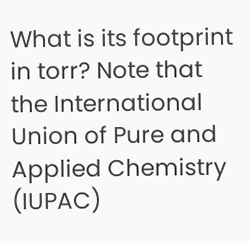What is its footprint in torr? Note that the International Union of Pure and Applied Chemistry (IUPAC)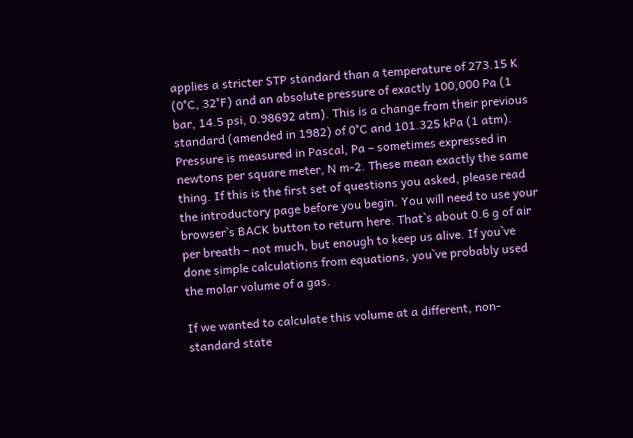applies a stricter STP standard than a temperature of 273.15 K (0°C, 32°F) and an absolute pressure of exactly 100,000 Pa (1 bar, 14.5 psi, 0.98692 atm). This is a change from their previous standard (amended in 1982) of 0°C and 101.325 kPa (1 atm). Pressure is measured in Pascal, Pa – sometimes expressed in newtons per square meter, N m-2. These mean exactly the same thing. If this is the first set of questions you asked, please read the introductory page before you begin. You will need to use your browser`s BACK button to return here. That`s about 0.6 g of air per breath – not much, but enough to keep us alive. If you`ve done simple calculations from equations, you`ve probably used the molar volume of a gas.

If we wanted to calculate this volume at a different, non-standard state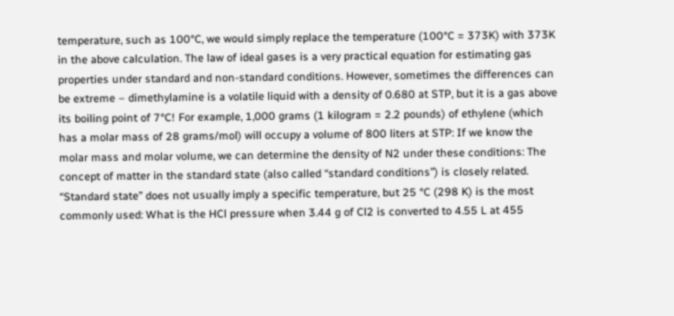temperature, such as 100°C, we would simply replace the temperature (100°C = 373K) with 373K in the above calculation. The law of ideal gases is a very practical equation for estimating gas properties under standard and non-standard conditions. However, sometimes the differences can be extreme – dimethylamine is a volatile liquid with a density of 0.680 at STP, but it is a gas above its boiling point of 7°C! For example, 1,000 grams (1 kilogram = 2.2 pounds) of ethylene (which has a molar mass of 28 grams/mol) will occupy a volume of 800 liters at STP: If we know the molar mass and molar volume, we can determine the density of N2 under these conditions: The concept of matter in the standard state (also called “standard conditions”) is closely related. “Standard state” does not usually imply a specific temperature, but 25 °C (298 K) is the most commonly used: What is the HCl pressure when 3.44 g of Cl2 is converted to 4.55 L at 455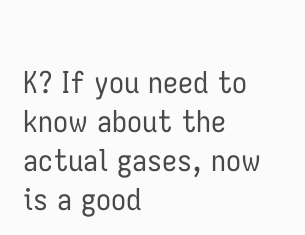K? If you need to know about the actual gases, now is a good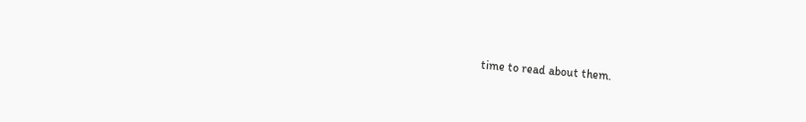time to read about them.